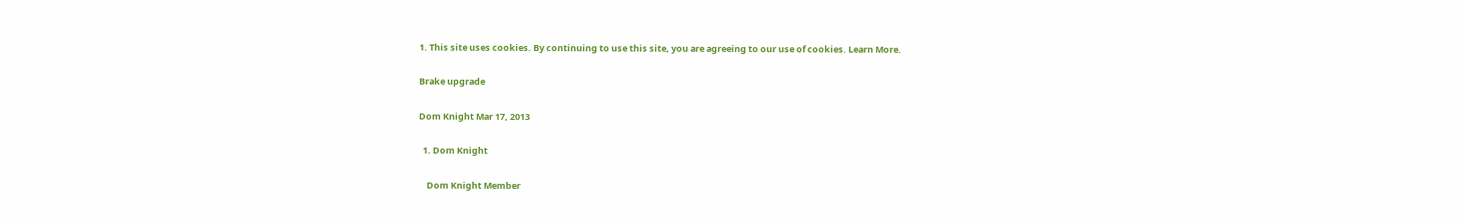1. This site uses cookies. By continuing to use this site, you are agreeing to our use of cookies. Learn More.

Brake upgrade

Dom Knight Mar 17, 2013

  1. Dom Knight

    Dom Knight Member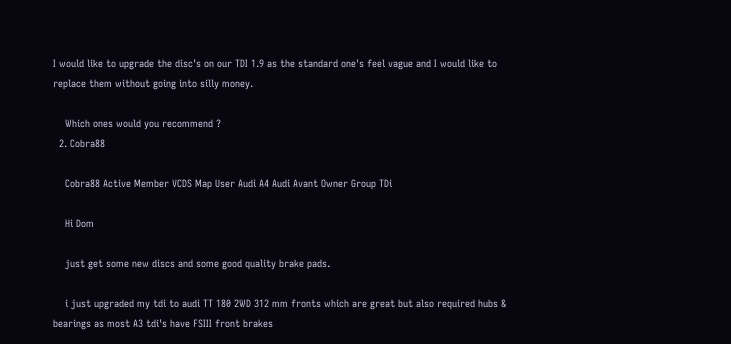I would like to upgrade the disc's on our TDI 1.9 as the standard one's feel vague and I would like to replace them without going into silly money.

    Which ones would you recommend ?
  2. Cobra88

    Cobra88 Active Member VCDS Map User Audi A4 Audi Avant Owner Group TDi

    Hi Dom

    just get some new discs and some good quality brake pads.

    i just upgraded my tdi to audi TT 180 2WD 312 mm fronts which are great but also required hubs & bearings as most A3 tdi's have FSIII front brakes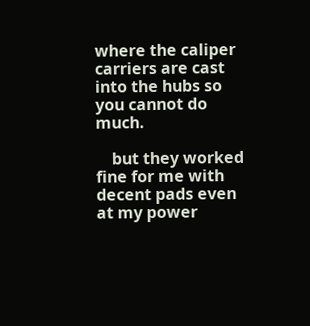where the caliper carriers are cast into the hubs so you cannot do much.

    but they worked fine for me with decent pads even at my power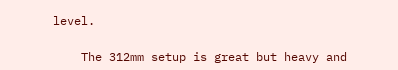level.

    The 312mm setup is great but heavy and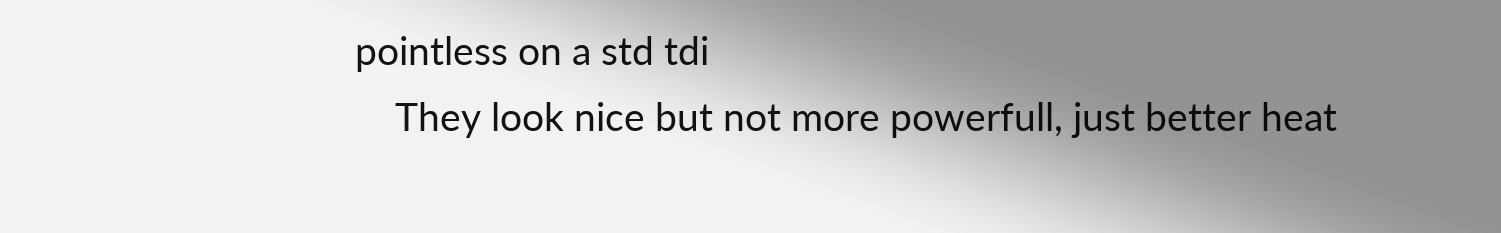pointless on a std tdi
    They look nice but not more powerfull, just better heat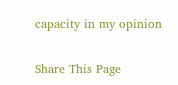capacity in my opinion


Share This Page